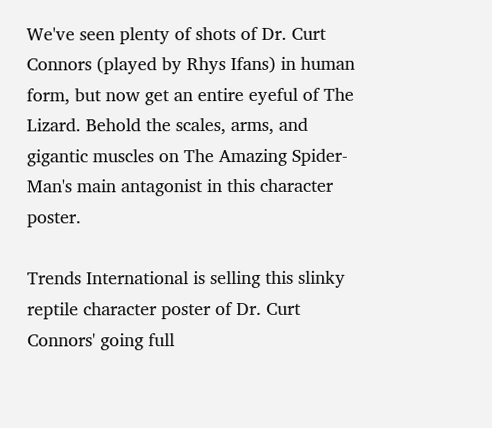We've seen plenty of shots of Dr. Curt Connors (played by Rhys Ifans) in human form, but now get an entire eyeful of The Lizard. Behold the scales, arms, and gigantic muscles on The Amazing Spider-Man's main antagonist in this character poster.

Trends International is selling this slinky reptile character poster of Dr. Curt Connors' going full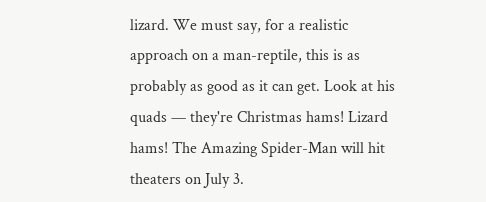lizard. We must say, for a realistic approach on a man-reptile, this is as probably as good as it can get. Look at his quads — they're Christmas hams! Lizard hams! The Amazing Spider-Man will hit theaters on July 3.